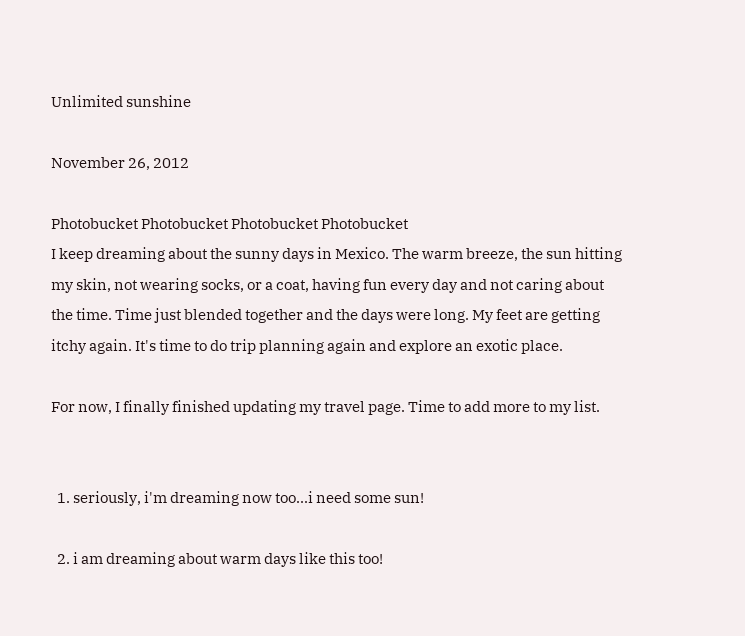Unlimited sunshine

November 26, 2012

Photobucket Photobucket Photobucket Photobucket
I keep dreaming about the sunny days in Mexico. The warm breeze, the sun hitting my skin, not wearing socks, or a coat, having fun every day and not caring about the time. Time just blended together and the days were long. My feet are getting itchy again. It's time to do trip planning again and explore an exotic place.

For now, I finally finished updating my travel page. Time to add more to my list.


  1. seriously, i'm dreaming now too...i need some sun!

  2. i am dreaming about warm days like this too!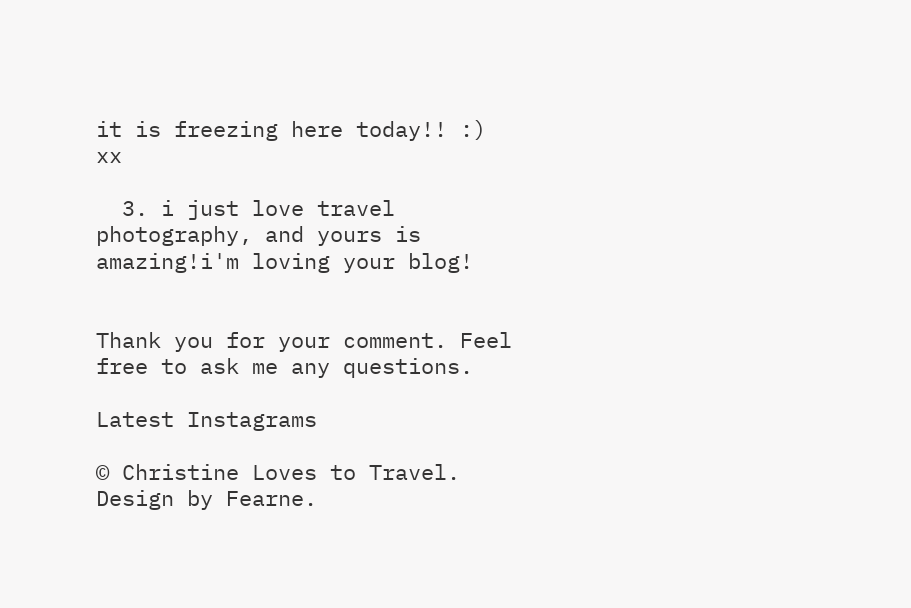it is freezing here today!! :) xx

  3. i just love travel photography, and yours is amazing!i'm loving your blog!


Thank you for your comment. Feel free to ask me any questions.

Latest Instagrams

© Christine Loves to Travel. Design by Fearne.